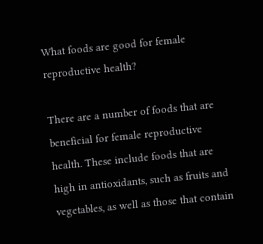What foods are good for female reproductive health?

There are a number of foods that are beneficial for female reproductive health. These include foods that are high in antioxidants, such as fruits and vegetables, as well as those that contain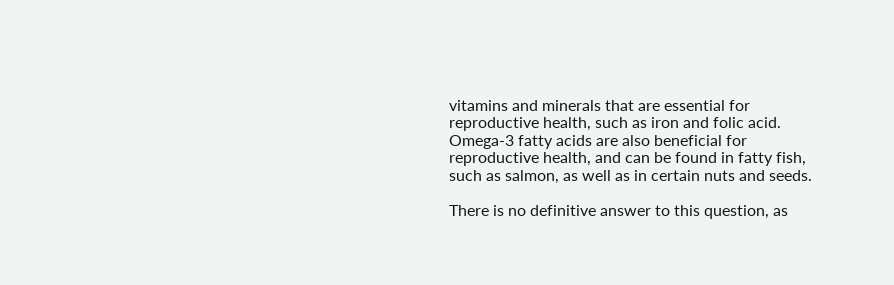vitamins and minerals that are essential for reproductive health, such as iron and folic acid. Omega-3 fatty acids are also beneficial for reproductive health, and can be found in fatty fish, such as salmon, as well as in certain nuts and seeds.

There is no definitive answer to this question, as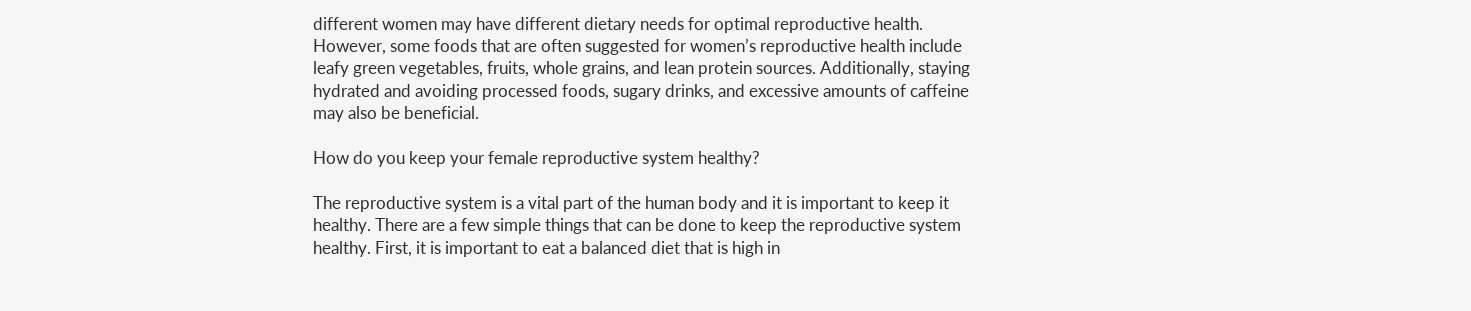different women may have different dietary needs for optimal reproductive health. However, some foods that are often suggested for women’s reproductive health include leafy green vegetables, fruits, whole grains, and lean protein sources. Additionally, staying hydrated and avoiding processed foods, sugary drinks, and excessive amounts of caffeine may also be beneficial.

How do you keep your female reproductive system healthy?

The reproductive system is a vital part of the human body and it is important to keep it healthy. There are a few simple things that can be done to keep the reproductive system healthy. First, it is important to eat a balanced diet that is high in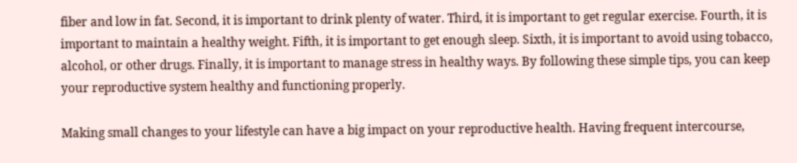fiber and low in fat. Second, it is important to drink plenty of water. Third, it is important to get regular exercise. Fourth, it is important to maintain a healthy weight. Fifth, it is important to get enough sleep. Sixth, it is important to avoid using tobacco, alcohol, or other drugs. Finally, it is important to manage stress in healthy ways. By following these simple tips, you can keep your reproductive system healthy and functioning properly.

Making small changes to your lifestyle can have a big impact on your reproductive health. Having frequent intercourse,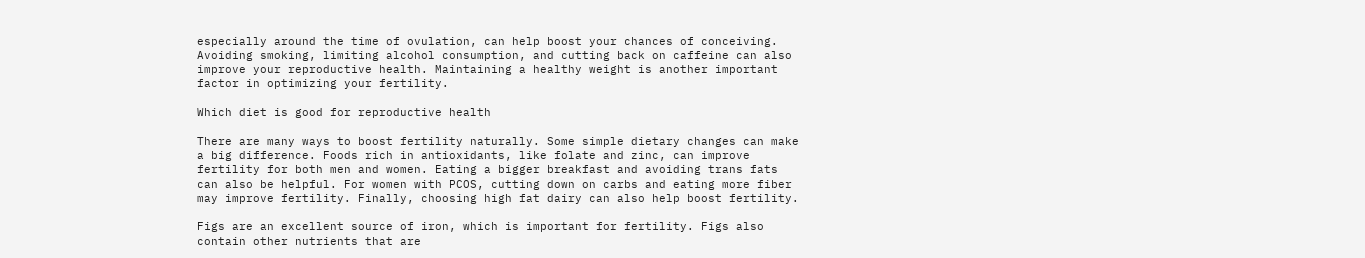especially around the time of ovulation, can help boost your chances of conceiving. Avoiding smoking, limiting alcohol consumption, and cutting back on caffeine can also improve your reproductive health. Maintaining a healthy weight is another important factor in optimizing your fertility.

Which diet is good for reproductive health

There are many ways to boost fertility naturally. Some simple dietary changes can make a big difference. Foods rich in antioxidants, like folate and zinc, can improve fertility for both men and women. Eating a bigger breakfast and avoiding trans fats can also be helpful. For women with PCOS, cutting down on carbs and eating more fiber may improve fertility. Finally, choosing high fat dairy can also help boost fertility.

Figs are an excellent source of iron, which is important for fertility. Figs also contain other nutrients that are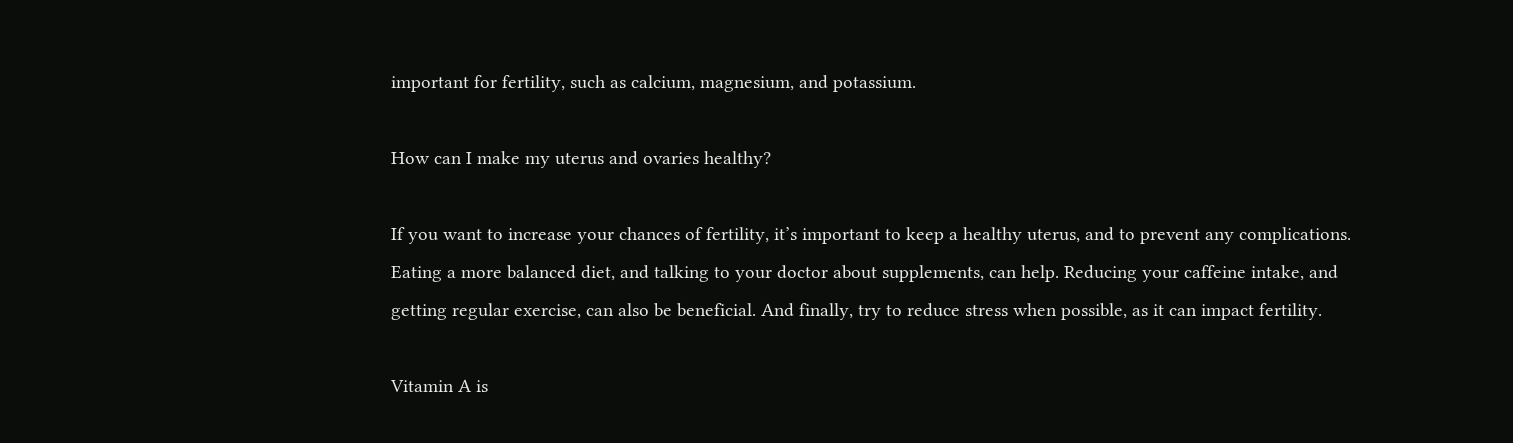important for fertility, such as calcium, magnesium, and potassium.

How can I make my uterus and ovaries healthy?

If you want to increase your chances of fertility, it’s important to keep a healthy uterus, and to prevent any complications. Eating a more balanced diet, and talking to your doctor about supplements, can help. Reducing your caffeine intake, and getting regular exercise, can also be beneficial. And finally, try to reduce stress when possible, as it can impact fertility.

Vitamin A is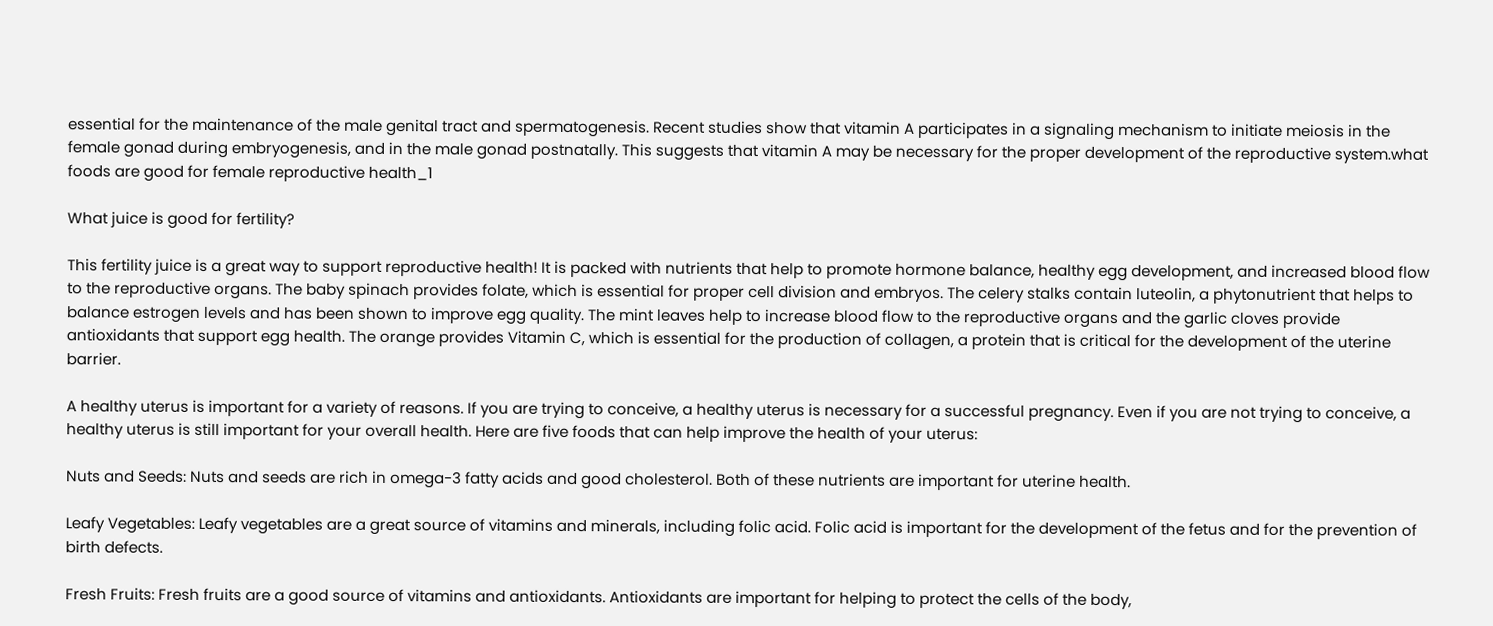essential for the maintenance of the male genital tract and spermatogenesis. Recent studies show that vitamin A participates in a signaling mechanism to initiate meiosis in the female gonad during embryogenesis, and in the male gonad postnatally. This suggests that vitamin A may be necessary for the proper development of the reproductive system.what foods are good for female reproductive health_1

What juice is good for fertility?

This fertility juice is a great way to support reproductive health! It is packed with nutrients that help to promote hormone balance, healthy egg development, and increased blood flow to the reproductive organs. The baby spinach provides folate, which is essential for proper cell division and embryos. The celery stalks contain luteolin, a phytonutrient that helps to balance estrogen levels and has been shown to improve egg quality. The mint leaves help to increase blood flow to the reproductive organs and the garlic cloves provide antioxidants that support egg health. The orange provides Vitamin C, which is essential for the production of collagen, a protein that is critical for the development of the uterine barrier.

A healthy uterus is important for a variety of reasons. If you are trying to conceive, a healthy uterus is necessary for a successful pregnancy. Even if you are not trying to conceive, a healthy uterus is still important for your overall health. Here are five foods that can help improve the health of your uterus:

Nuts and Seeds: Nuts and seeds are rich in omega-3 fatty acids and good cholesterol. Both of these nutrients are important for uterine health.

Leafy Vegetables: Leafy vegetables are a great source of vitamins and minerals, including folic acid. Folic acid is important for the development of the fetus and for the prevention of birth defects.

Fresh Fruits: Fresh fruits are a good source of vitamins and antioxidants. Antioxidants are important for helping to protect the cells of the body,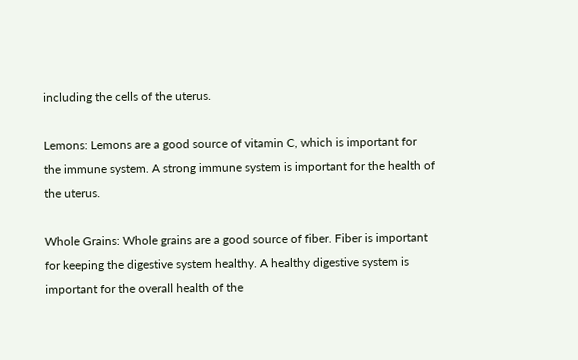including the cells of the uterus.

Lemons: Lemons are a good source of vitamin C, which is important for the immune system. A strong immune system is important for the health of the uterus.

Whole Grains: Whole grains are a good source of fiber. Fiber is important for keeping the digestive system healthy. A healthy digestive system is important for the overall health of the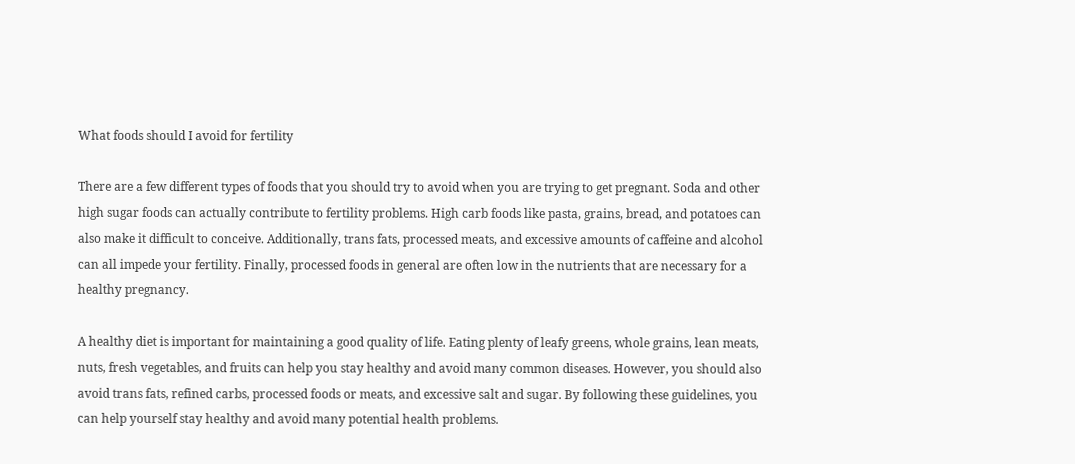What foods should I avoid for fertility

There are a few different types of foods that you should try to avoid when you are trying to get pregnant. Soda and other high sugar foods can actually contribute to fertility problems. High carb foods like pasta, grains, bread, and potatoes can also make it difficult to conceive. Additionally, trans fats, processed meats, and excessive amounts of caffeine and alcohol can all impede your fertility. Finally, processed foods in general are often low in the nutrients that are necessary for a healthy pregnancy.

A healthy diet is important for maintaining a good quality of life. Eating plenty of leafy greens, whole grains, lean meats, nuts, fresh vegetables, and fruits can help you stay healthy and avoid many common diseases. However, you should also avoid trans fats, refined carbs, processed foods or meats, and excessive salt and sugar. By following these guidelines, you can help yourself stay healthy and avoid many potential health problems.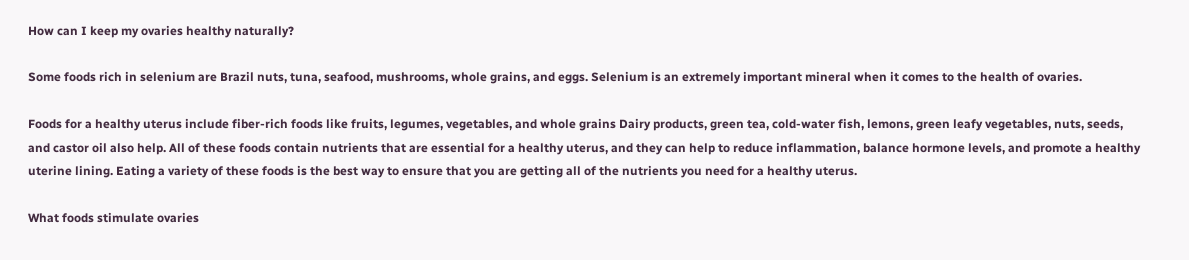How can I keep my ovaries healthy naturally?

Some foods rich in selenium are Brazil nuts, tuna, seafood, mushrooms, whole grains, and eggs. Selenium is an extremely important mineral when it comes to the health of ovaries.

Foods for a healthy uterus include fiber-rich foods like fruits, legumes, vegetables, and whole grains Dairy products, green tea, cold-water fish, lemons, green leafy vegetables, nuts, seeds, and castor oil also help. All of these foods contain nutrients that are essential for a healthy uterus, and they can help to reduce inflammation, balance hormone levels, and promote a healthy uterine lining. Eating a variety of these foods is the best way to ensure that you are getting all of the nutrients you need for a healthy uterus.

What foods stimulate ovaries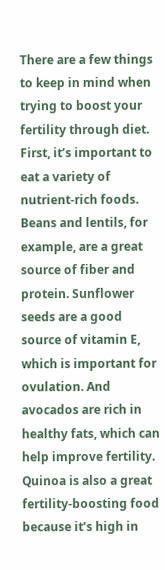There are a few things to keep in mind when trying to boost your fertility through diet. First, it’s important to eat a variety of nutrient-rich foods. Beans and lentils, for example, are a great source of fiber and protein. Sunflower seeds are a good source of vitamin E, which is important for ovulation. And avocados are rich in healthy fats, which can help improve fertility. Quinoa is also a great fertility-boosting food because it’s high in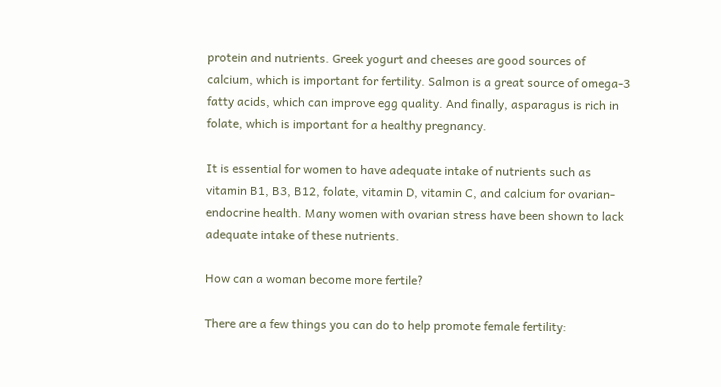protein and nutrients. Greek yogurt and cheeses are good sources of calcium, which is important for fertility. Salmon is a great source of omega-3 fatty acids, which can improve egg quality. And finally, asparagus is rich in folate, which is important for a healthy pregnancy.

It is essential for women to have adequate intake of nutrients such as vitamin B1, B3, B12, folate, vitamin D, vitamin C, and calcium for ovarian-endocrine health. Many women with ovarian stress have been shown to lack adequate intake of these nutrients.

How can a woman become more fertile?

There are a few things you can do to help promote female fertility: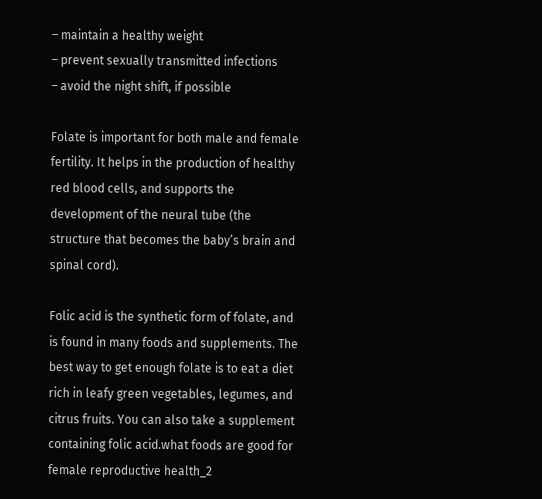– maintain a healthy weight
– prevent sexually transmitted infections
– avoid the night shift, if possible

Folate is important for both male and female fertility. It helps in the production of healthy red blood cells, and supports the development of the neural tube (the structure that becomes the baby’s brain and spinal cord).

Folic acid is the synthetic form of folate, and is found in many foods and supplements. The best way to get enough folate is to eat a diet rich in leafy green vegetables, legumes, and citrus fruits. You can also take a supplement containing folic acid.what foods are good for female reproductive health_2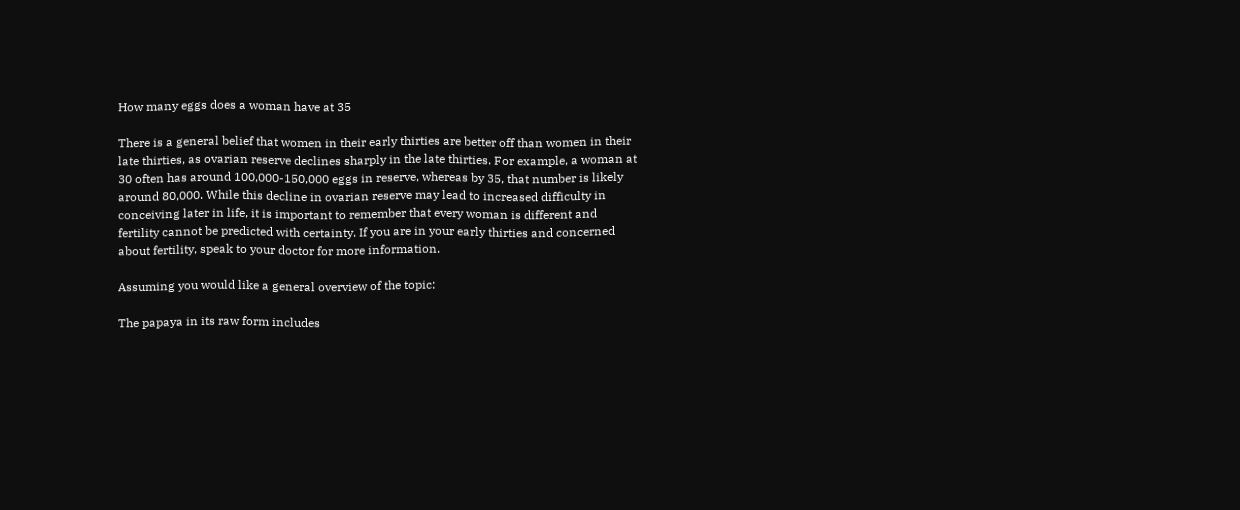How many eggs does a woman have at 35

There is a general belief that women in their early thirties are better off than women in their late thirties, as ovarian reserve declines sharply in the late thirties. For example, a woman at 30 often has around 100,000-150,000 eggs in reserve, whereas by 35, that number is likely around 80,000. While this decline in ovarian reserve may lead to increased difficulty in conceiving later in life, it is important to remember that every woman is different and fertility cannot be predicted with certainty. If you are in your early thirties and concerned about fertility, speak to your doctor for more information.

Assuming you would like a general overview of the topic:

The papaya in its raw form includes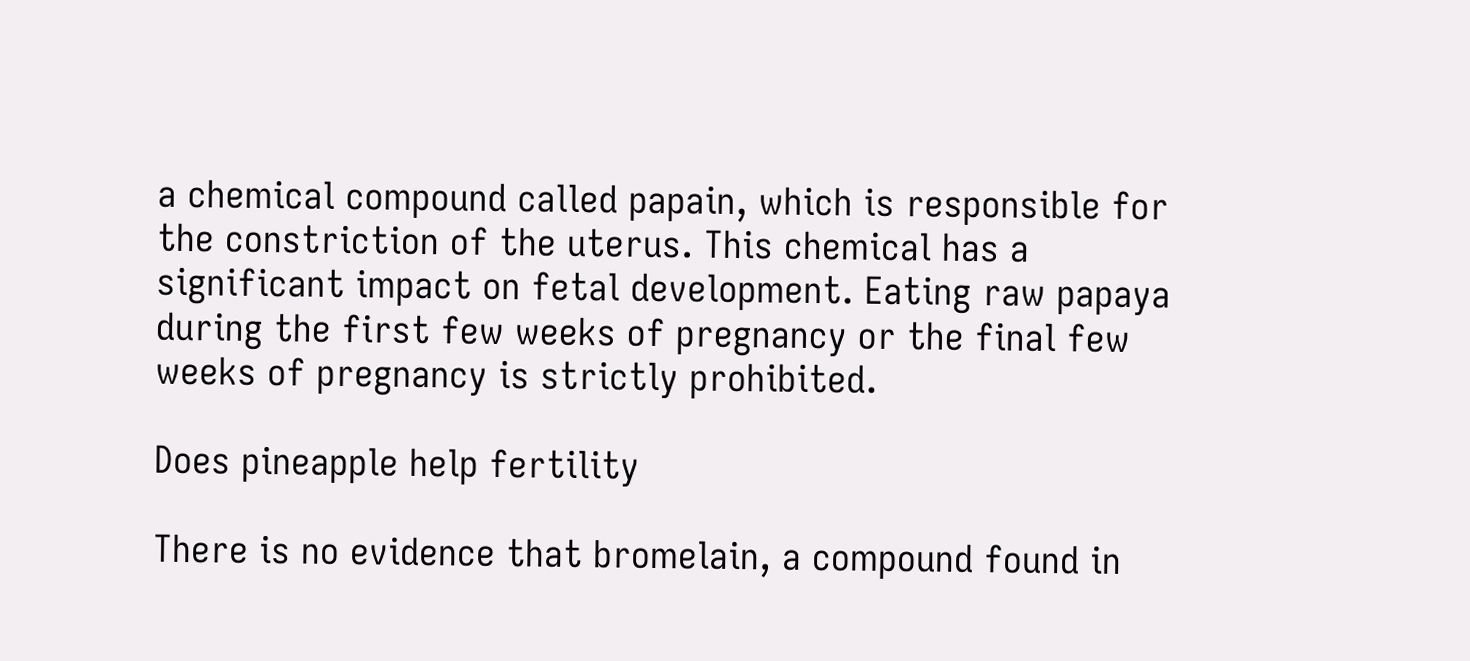a chemical compound called papain, which is responsible for the constriction of the uterus. This chemical has a significant impact on fetal development. Eating raw papaya during the first few weeks of pregnancy or the final few weeks of pregnancy is strictly prohibited.

Does pineapple help fertility

There is no evidence that bromelain, a compound found in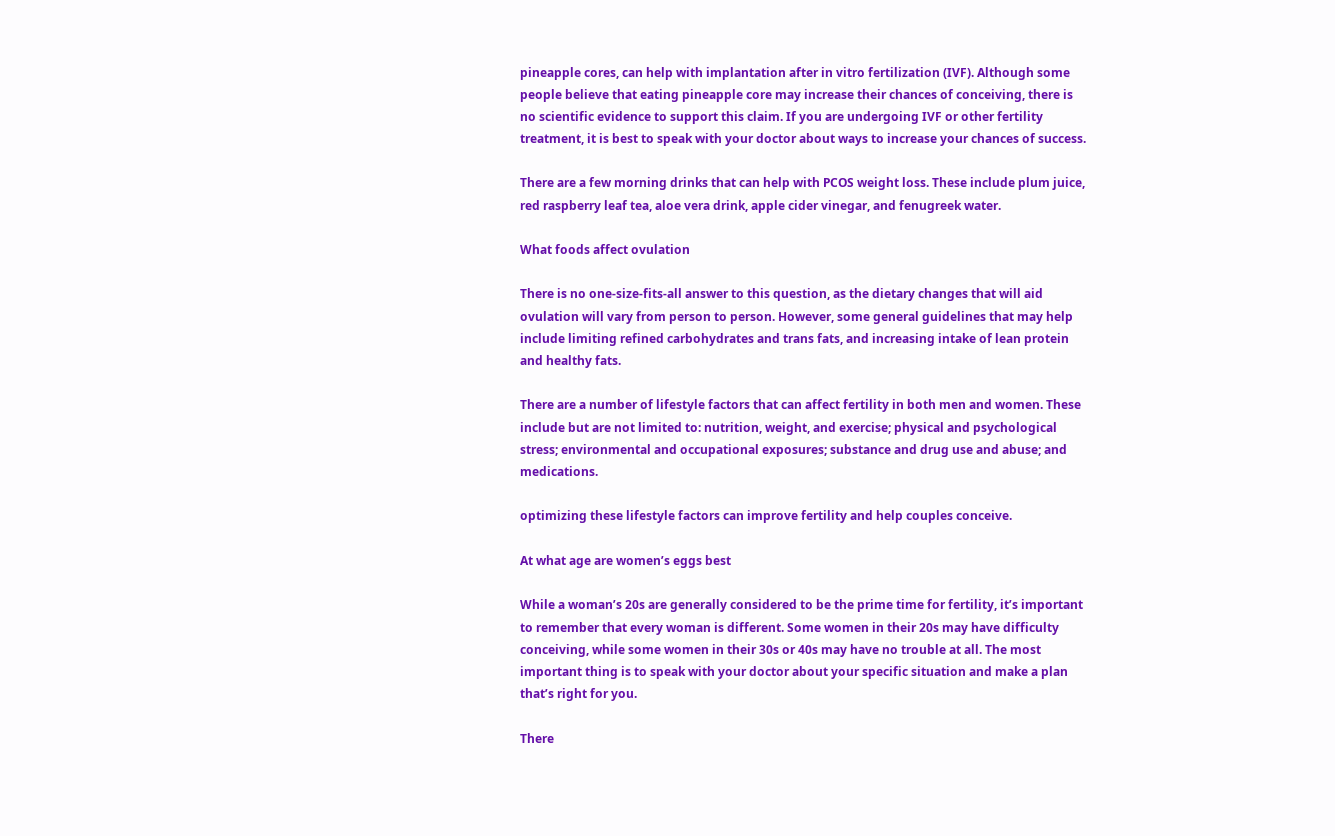pineapple cores, can help with implantation after in vitro fertilization (IVF). Although some people believe that eating pineapple core may increase their chances of conceiving, there is no scientific evidence to support this claim. If you are undergoing IVF or other fertility treatment, it is best to speak with your doctor about ways to increase your chances of success.

There are a few morning drinks that can help with PCOS weight loss. These include plum juice, red raspberry leaf tea, aloe vera drink, apple cider vinegar, and fenugreek water.

What foods affect ovulation

There is no one-size-fits-all answer to this question, as the dietary changes that will aid ovulation will vary from person to person. However, some general guidelines that may help include limiting refined carbohydrates and trans fats, and increasing intake of lean protein and healthy fats.

There are a number of lifestyle factors that can affect fertility in both men and women. These include but are not limited to: nutrition, weight, and exercise; physical and psychological stress; environmental and occupational exposures; substance and drug use and abuse; and medications.

optimizing these lifestyle factors can improve fertility and help couples conceive.

At what age are women’s eggs best

While a woman’s 20s are generally considered to be the prime time for fertility, it’s important to remember that every woman is different. Some women in their 20s may have difficulty conceiving, while some women in their 30s or 40s may have no trouble at all. The most important thing is to speak with your doctor about your specific situation and make a plan that’s right for you.

There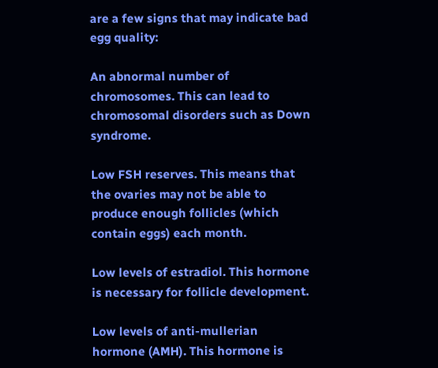are a few signs that may indicate bad egg quality:

An abnormal number of chromosomes. This can lead to chromosomal disorders such as Down syndrome.

Low FSH reserves. This means that the ovaries may not be able to produce enough follicles (which contain eggs) each month.

Low levels of estradiol. This hormone is necessary for follicle development.

Low levels of anti-mullerian hormone (AMH). This hormone is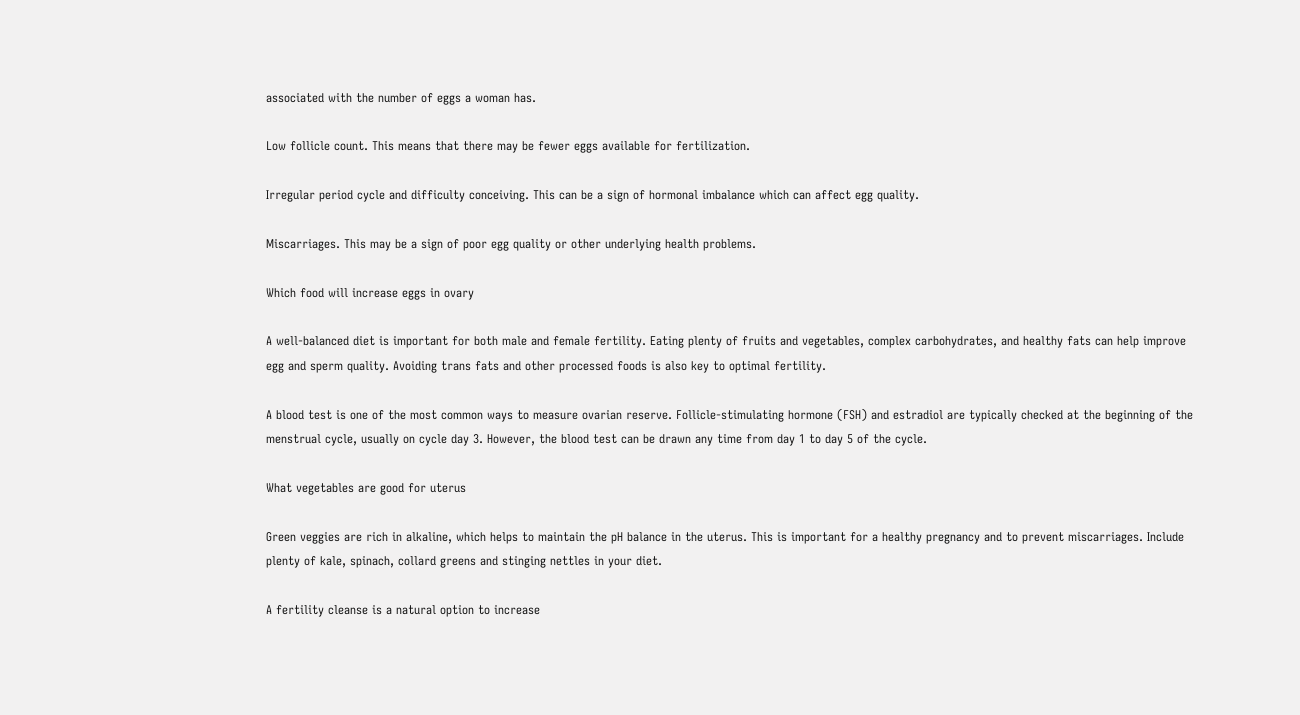associated with the number of eggs a woman has.

Low follicle count. This means that there may be fewer eggs available for fertilization.

Irregular period cycle and difficulty conceiving. This can be a sign of hormonal imbalance which can affect egg quality.

Miscarriages. This may be a sign of poor egg quality or other underlying health problems.

Which food will increase eggs in ovary

A well-balanced diet is important for both male and female fertility. Eating plenty of fruits and vegetables, complex carbohydrates, and healthy fats can help improve egg and sperm quality. Avoiding trans fats and other processed foods is also key to optimal fertility.

A blood test is one of the most common ways to measure ovarian reserve. Follicle-stimulating hormone (FSH) and estradiol are typically checked at the beginning of the menstrual cycle, usually on cycle day 3. However, the blood test can be drawn any time from day 1 to day 5 of the cycle.

What vegetables are good for uterus

Green veggies are rich in alkaline, which helps to maintain the pH balance in the uterus. This is important for a healthy pregnancy and to prevent miscarriages. Include plenty of kale, spinach, collard greens and stinging nettles in your diet.

A fertility cleanse is a natural option to increase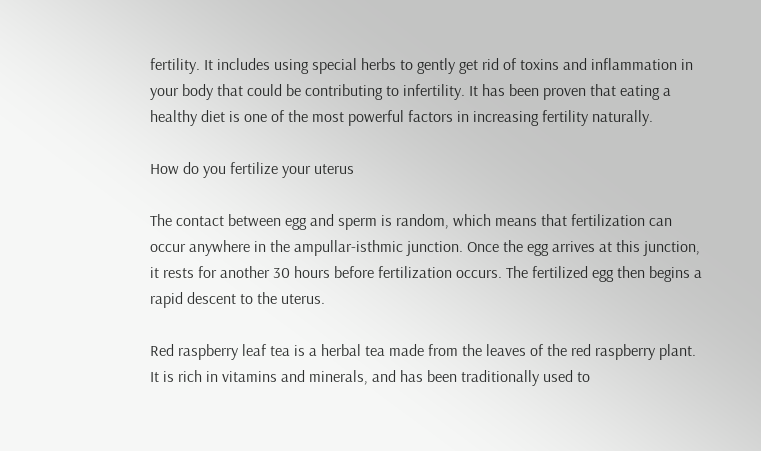fertility. It includes using special herbs to gently get rid of toxins and inflammation in your body that could be contributing to infertility. It has been proven that eating a healthy diet is one of the most powerful factors in increasing fertility naturally.

How do you fertilize your uterus

The contact between egg and sperm is random, which means that fertilization can occur anywhere in the ampullar-isthmic junction. Once the egg arrives at this junction, it rests for another 30 hours before fertilization occurs. The fertilized egg then begins a rapid descent to the uterus.

Red raspberry leaf tea is a herbal tea made from the leaves of the red raspberry plant. It is rich in vitamins and minerals, and has been traditionally used to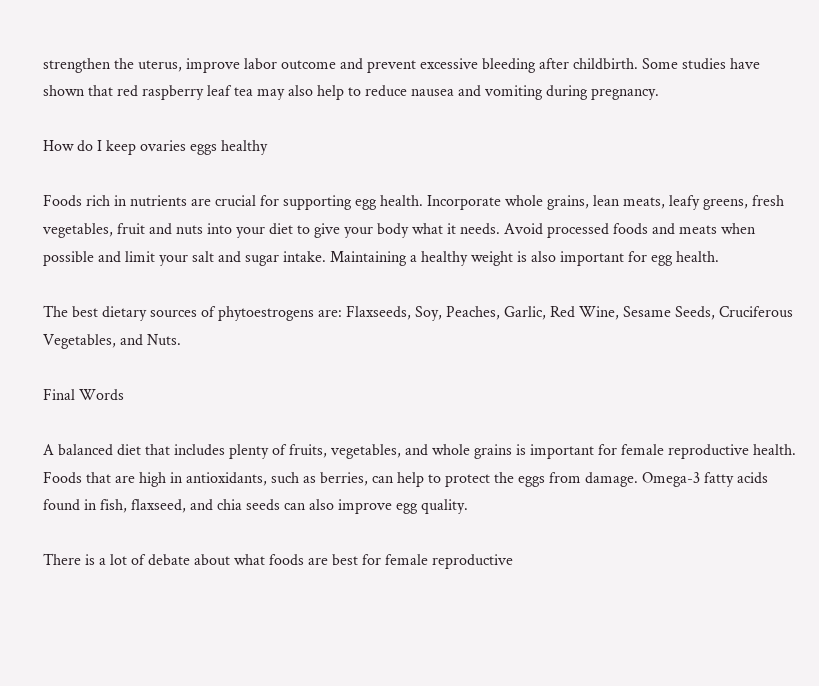strengthen the uterus, improve labor outcome and prevent excessive bleeding after childbirth. Some studies have shown that red raspberry leaf tea may also help to reduce nausea and vomiting during pregnancy.

How do I keep ovaries eggs healthy

Foods rich in nutrients are crucial for supporting egg health. Incorporate whole grains, lean meats, leafy greens, fresh vegetables, fruit and nuts into your diet to give your body what it needs. Avoid processed foods and meats when possible and limit your salt and sugar intake. Maintaining a healthy weight is also important for egg health.

The best dietary sources of phytoestrogens are: Flaxseeds, Soy, Peaches, Garlic, Red Wine, Sesame Seeds, Cruciferous Vegetables, and Nuts.

Final Words

A balanced diet that includes plenty of fruits, vegetables, and whole grains is important for female reproductive health. Foods that are high in antioxidants, such as berries, can help to protect the eggs from damage. Omega-3 fatty acids found in fish, flaxseed, and chia seeds can also improve egg quality.

There is a lot of debate about what foods are best for female reproductive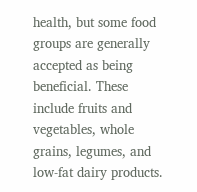health, but some food groups are generally accepted as being beneficial. These include fruits and vegetables, whole grains, legumes, and low-fat dairy products.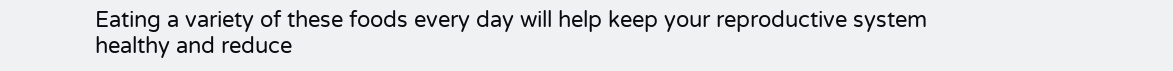Eating a variety of these foods every day will help keep your reproductive system healthy and reduce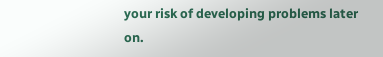your risk of developing problems later on.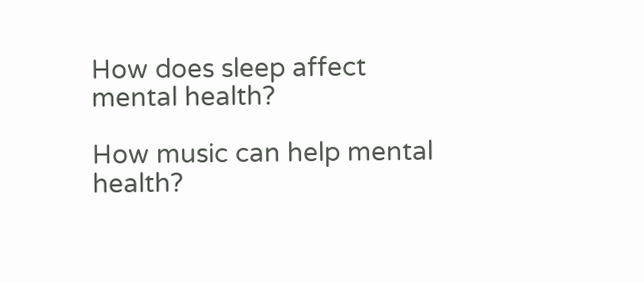How does sleep affect mental health?

How music can help mental health?